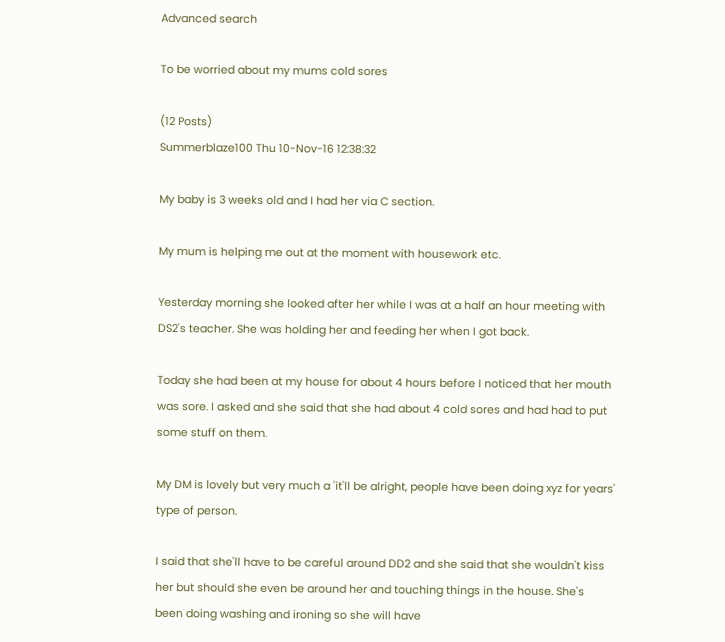Advanced search

To be worried about my mums cold sores

(12 Posts)
Summerblaze100 Thu 10-Nov-16 12:38:32

My baby is 3 weeks old and I had her via C section.

My mum is helping me out at the moment with housework etc.

Yesterday morning she looked after her while I was at a half an hour meeting with DS2's teacher. She was holding her and feeding her when I got back.

Today she had been at my house for about 4 hours before I noticed that her mouth was sore. I asked and she said that she had about 4 cold sores and had had to put some stuff on them.

My DM is lovely but very much a 'it'll be alright, people have been doing xyz for years' type of person.

I said that she'll have to be careful around DD2 and she said that she wouldn't kiss her but should she even be around her and touching things in the house. She's been doing washing and ironing so she will have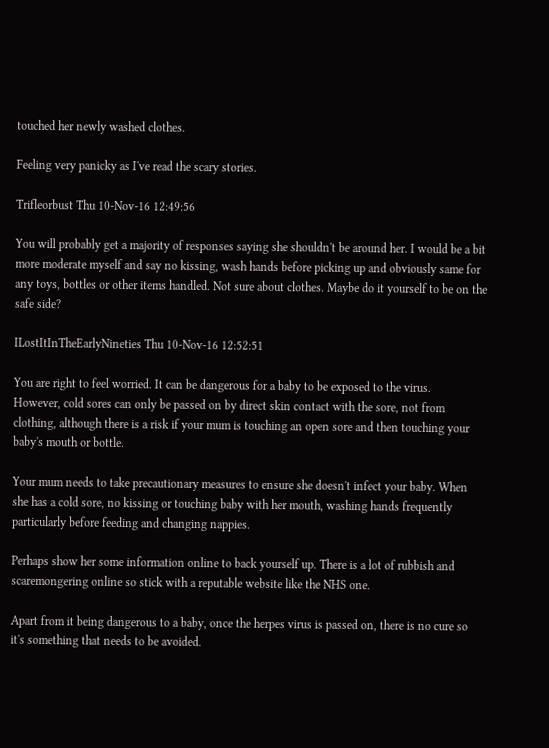touched her newly washed clothes.

Feeling very panicky as I've read the scary stories.

Trifleorbust Thu 10-Nov-16 12:49:56

You will probably get a majority of responses saying she shouldn't be around her. I would be a bit more moderate myself and say no kissing, wash hands before picking up and obviously same for any toys, bottles or other items handled. Not sure about clothes. Maybe do it yourself to be on the safe side?

ILostItInTheEarlyNineties Thu 10-Nov-16 12:52:51

You are right to feel worried. It can be dangerous for a baby to be exposed to the virus.
However, cold sores can only be passed on by direct skin contact with the sore, not from clothing, although there is a risk if your mum is touching an open sore and then touching your baby's mouth or bottle.

Your mum needs to take precautionary measures to ensure she doesn't infect your baby. When she has a cold sore, no kissing or touching baby with her mouth, washing hands frequently particularly before feeding and changing nappies.

Perhaps show her some information online to back yourself up. There is a lot of rubbish and scaremongering online so stick with a reputable website like the NHS one.

Apart from it being dangerous to a baby, once the herpes virus is passed on, there is no cure so it's something that needs to be avoided.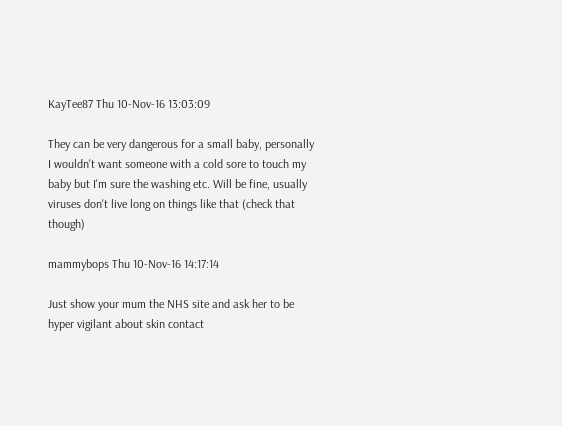KayTee87 Thu 10-Nov-16 13:03:09

They can be very dangerous for a small baby, personally I wouldn't want someone with a cold sore to touch my baby but I'm sure the washing etc. Will be fine, usually viruses don't live long on things like that (check that though)

mammybops Thu 10-Nov-16 14:17:14

Just show your mum the NHS site and ask her to be hyper vigilant about skin contact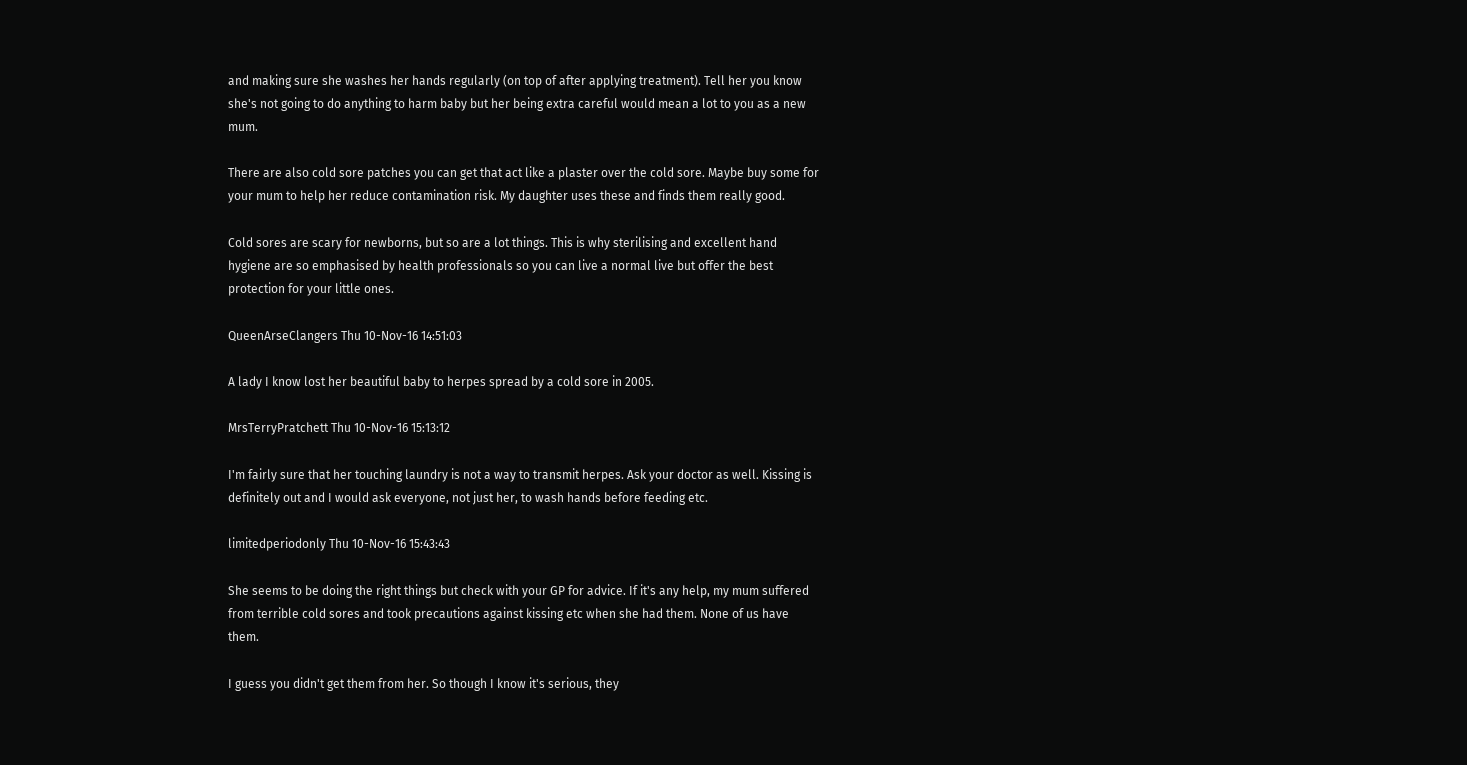and making sure she washes her hands regularly (on top of after applying treatment). Tell her you know she's not going to do anything to harm baby but her being extra careful would mean a lot to you as a new mum.

There are also cold sore patches you can get that act like a plaster over the cold sore. Maybe buy some for your mum to help her reduce contamination risk. My daughter uses these and finds them really good.

Cold sores are scary for newborns, but so are a lot things. This is why sterilising and excellent hand hygiene are so emphasised by health professionals so you can live a normal live but offer the best protection for your little ones.

QueenArseClangers Thu 10-Nov-16 14:51:03

A lady I know lost her beautiful baby to herpes spread by a cold sore in 2005.

MrsTerryPratchett Thu 10-Nov-16 15:13:12

I'm fairly sure that her touching laundry is not a way to transmit herpes. Ask your doctor as well. Kissing is definitely out and I would ask everyone, not just her, to wash hands before feeding etc.

limitedperiodonly Thu 10-Nov-16 15:43:43

She seems to be doing the right things but check with your GP for advice. If it's any help, my mum suffered from terrible cold sores and took precautions against kissing etc when she had them. None of us have them.

I guess you didn't get them from her. So though I know it's serious, they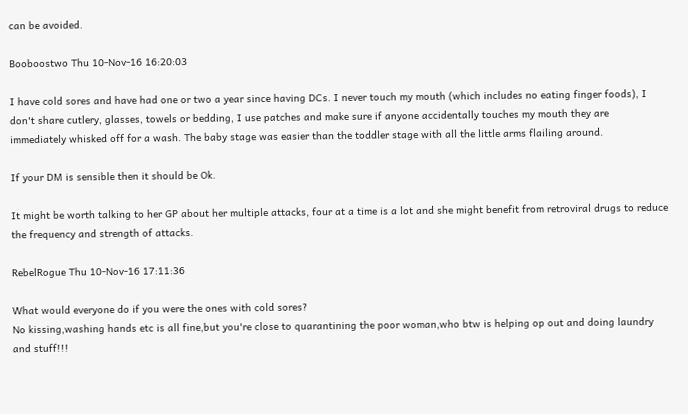can be avoided.

Booboostwo Thu 10-Nov-16 16:20:03

I have cold sores and have had one or two a year since having DCs. I never touch my mouth (which includes no eating finger foods), I don't share cutlery, glasses, towels or bedding, I use patches and make sure if anyone accidentally touches my mouth they are immediately whisked off for a wash. The baby stage was easier than the toddler stage with all the little arms flailing around.

If your DM is sensible then it should be Ok.

It might be worth talking to her GP about her multiple attacks, four at a time is a lot and she might benefit from retroviral drugs to reduce the frequency and strength of attacks.

RebelRogue Thu 10-Nov-16 17:11:36

What would everyone do if you were the ones with cold sores?
No kissing,washing hands etc is all fine,but you're close to quarantining the poor woman,who btw is helping op out and doing laundry and stuff!!!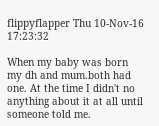flippyflapper Thu 10-Nov-16 17:23:32

When my baby was born my dh and mum.both had one. At the time I didn't no anything about it at all until someone told me.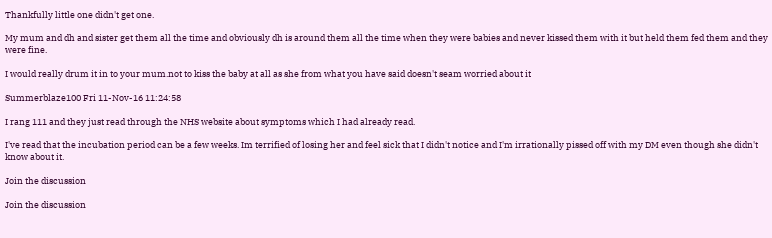Thankfully little one didn't get one.

My mum and dh and sister get them all the time and obviously dh is around them all the time when they were babies and never kissed them with it but held them fed them and they were fine.

I would really drum it in to your mum.not to kiss the baby at all as she from what you have said doesn't seam worried about it

Summerblaze100 Fri 11-Nov-16 11:24:58

I rang 111 and they just read through the NHS website about symptoms which I had already read.

I've read that the incubation period can be a few weeks. Im terrified of losing her and feel sick that I didn't notice and I'm irrationally pissed off with my DM even though she didn't know about it.

Join the discussion

Join the discussion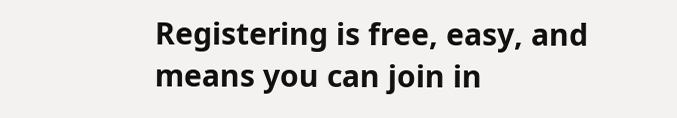Registering is free, easy, and means you can join in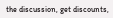the discussion, get discounts,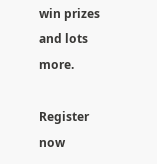win prizes and lots more.

Register now